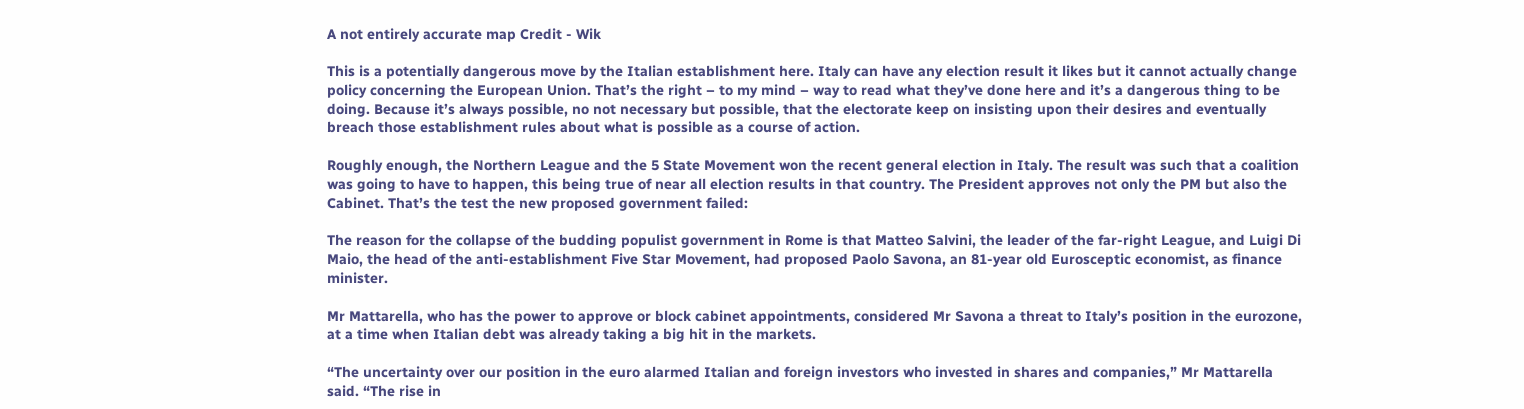A not entirely accurate map Credit - Wik

This is a potentially dangerous move by the Italian establishment here. Italy can have any election result it likes but it cannot actually change policy concerning the European Union. That’s the right – to my mind – way to read what they’ve done here and it’s a dangerous thing to be doing. Because it’s always possible, no not necessary but possible, that the electorate keep on insisting upon their desires and eventually breach those establishment rules about what is possible as a course of action.

Roughly enough, the Northern League and the 5 State Movement won the recent general election in Italy. The result was such that a coalition was going to have to happen, this being true of near all election results in that country. The President approves not only the PM but also the Cabinet. That’s the test the new proposed government failed:

The reason for the collapse of the budding populist government in Rome is that Matteo Salvini, the leader of the far-right League, and Luigi Di Maio, the head of the anti-establishment Five Star Movement, had proposed Paolo Savona, an 81-year old Eurosceptic economist, as finance minister.

Mr Mattarella, who has the power to approve or block cabinet appointments, considered Mr Savona a threat to Italy’s position in the eurozone, at a time when Italian debt was already taking a big hit in the markets.

“The uncertainty over our position in the euro alarmed Italian and foreign investors who invested in shares and companies,” Mr Mattarella said. “The rise in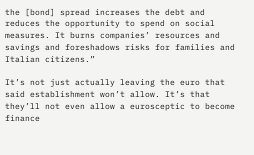the [bond] spread increases the debt and reduces the opportunity to spend on social measures. It burns companies’ resources and savings and foreshadows risks for families and Italian citizens.”

It’s not just actually leaving the euro that said establishment won’t allow. It’s that they’ll not even allow a eurosceptic to become finance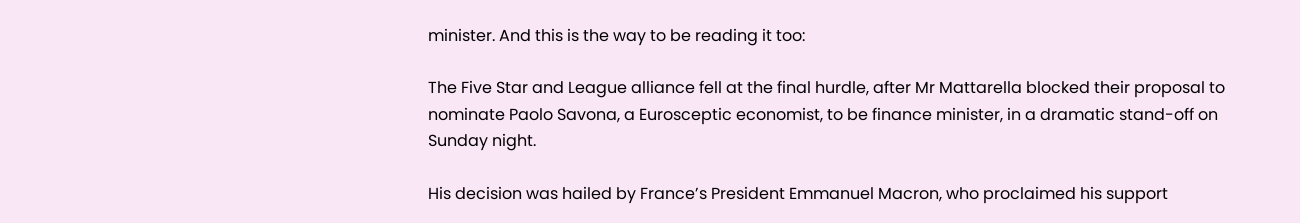minister. And this is the way to be reading it too:

The Five Star and League alliance fell at the final hurdle, after Mr Mattarella blocked their proposal to nominate Paolo Savona, a Eurosceptic economist, to be finance minister, in a dramatic stand-off on Sunday night.

His decision was hailed by France’s President Emmanuel Macron, who proclaimed his support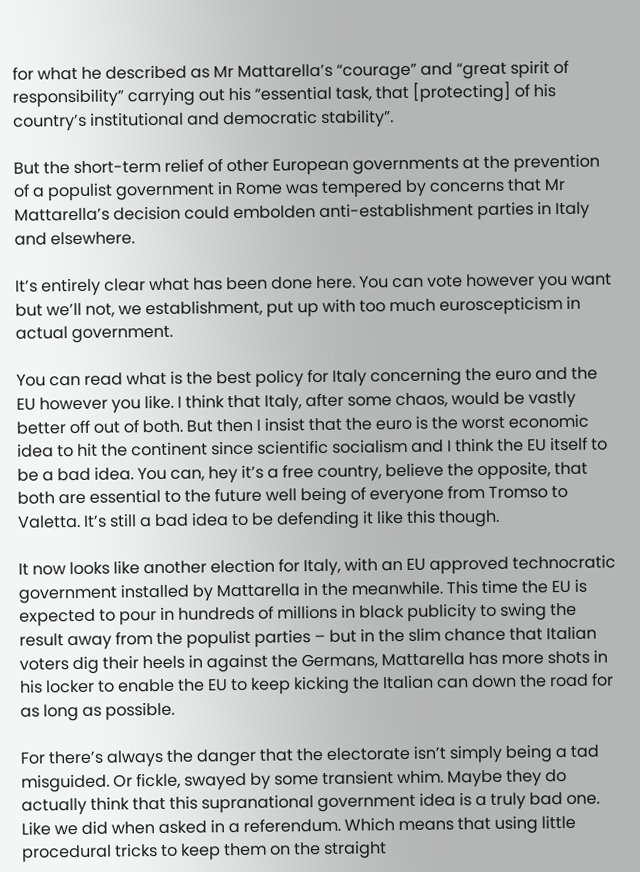for what he described as Mr Mattarella’s “courage” and “great spirit of responsibility” carrying out his “essential task, that [protecting] of his country’s institutional and democratic stability”.

But the short-term relief of other European governments at the prevention of a populist government in Rome was tempered by concerns that Mr Mattarella’s decision could embolden anti-establishment parties in Italy and elsewhere.

It’s entirely clear what has been done here. You can vote however you want but we’ll not, we establishment, put up with too much euroscepticism in actual government.

You can read what is the best policy for Italy concerning the euro and the EU however you like. I think that Italy, after some chaos, would be vastly better off out of both. But then I insist that the euro is the worst economic idea to hit the continent since scientific socialism and I think the EU itself to be a bad idea. You can, hey it’s a free country, believe the opposite, that both are essential to the future well being of everyone from Tromso to Valetta. It’s still a bad idea to be defending it like this though.

It now looks like another election for Italy, with an EU approved technocratic government installed by Mattarella in the meanwhile. This time the EU is expected to pour in hundreds of millions in black publicity to swing the result away from the populist parties – but in the slim chance that Italian voters dig their heels in against the Germans, Mattarella has more shots in his locker to enable the EU to keep kicking the Italian can down the road for as long as possible.

For there’s always the danger that the electorate isn’t simply being a tad misguided. Or fickle, swayed by some transient whim. Maybe they do actually think that this supranational government idea is a truly bad one. Like we did when asked in a referendum. Which means that using little procedural tricks to keep them on the straight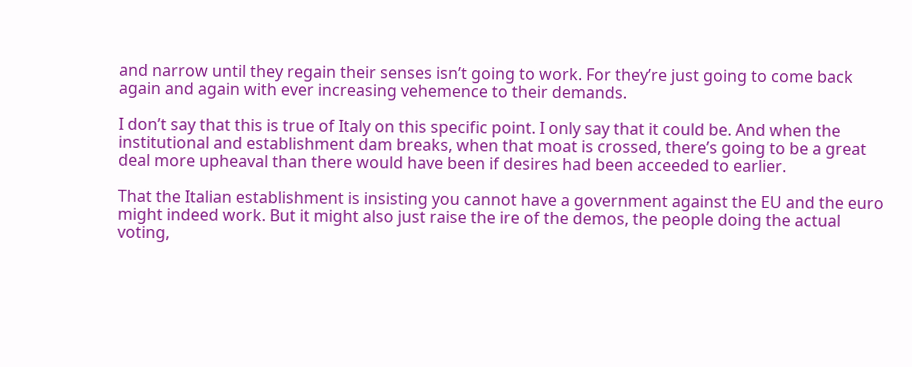and narrow until they regain their senses isn’t going to work. For they’re just going to come back again and again with ever increasing vehemence to their demands.

I don’t say that this is true of Italy on this specific point. I only say that it could be. And when the institutional and establishment dam breaks, when that moat is crossed, there’s going to be a great deal more upheaval than there would have been if desires had been acceeded to earlier.

That the Italian establishment is insisting you cannot have a government against the EU and the euro might indeed work. But it might also just raise the ire of the demos, the people doing the actual voting,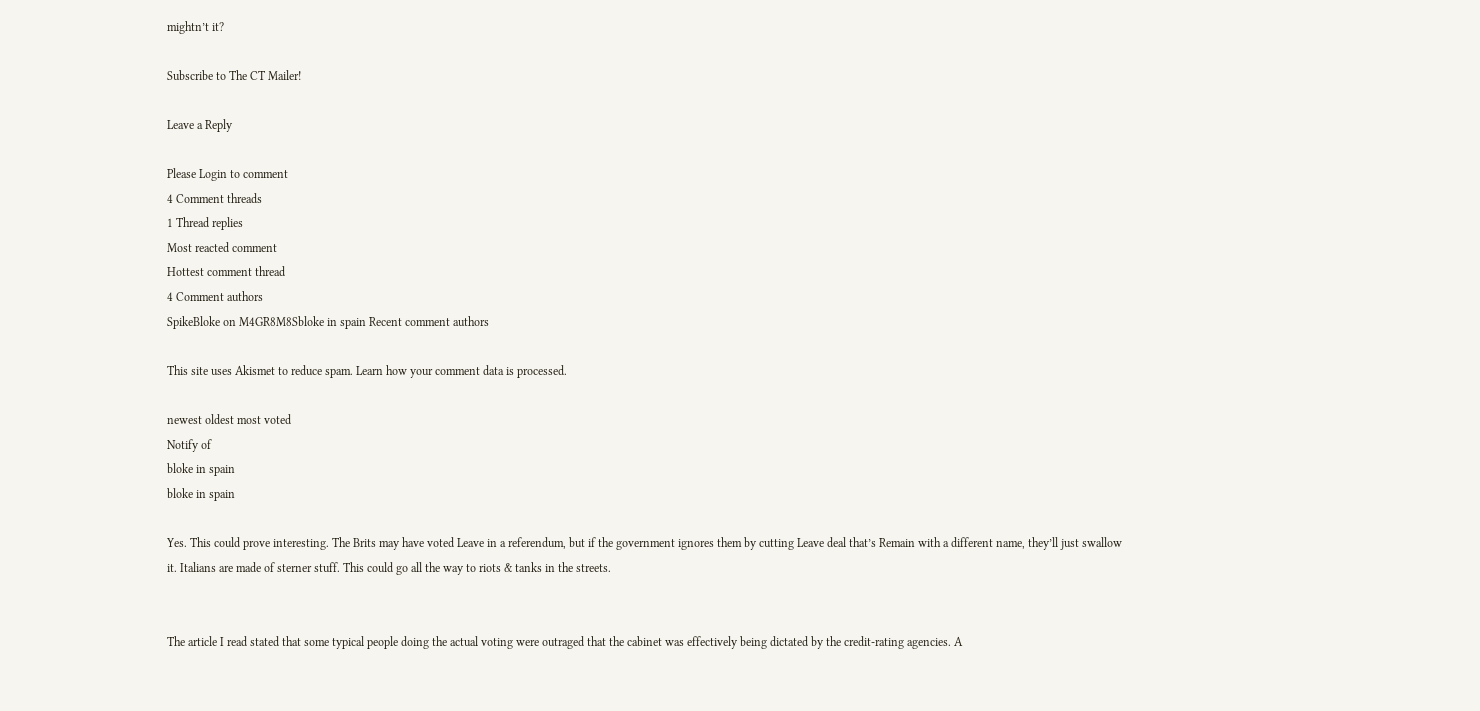mightn’t it?

Subscribe to The CT Mailer!

Leave a Reply

Please Login to comment
4 Comment threads
1 Thread replies
Most reacted comment
Hottest comment thread
4 Comment authors
SpikeBloke on M4GR8M8Sbloke in spain Recent comment authors

This site uses Akismet to reduce spam. Learn how your comment data is processed.

newest oldest most voted
Notify of
bloke in spain
bloke in spain

Yes. This could prove interesting. The Brits may have voted Leave in a referendum, but if the government ignores them by cutting Leave deal that’s Remain with a different name, they’ll just swallow it. Italians are made of sterner stuff. This could go all the way to riots & tanks in the streets.


The article I read stated that some typical people doing the actual voting were outraged that the cabinet was effectively being dictated by the credit-rating agencies. A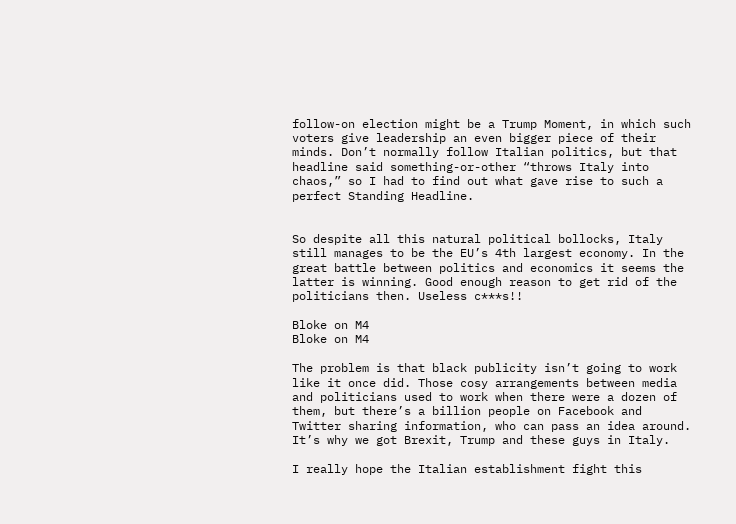follow-on election might be a Trump Moment, in which such voters give leadership an even bigger piece of their minds. Don’t normally follow Italian politics, but that headline said something-or-other “throws Italy into chaos,” so I had to find out what gave rise to such a perfect Standing Headline.


So despite all this natural political bollocks, Italy still manages to be the EU’s 4th largest economy. In the great battle between politics and economics it seems the latter is winning. Good enough reason to get rid of the politicians then. Useless c***s!!

Bloke on M4
Bloke on M4

The problem is that black publicity isn’t going to work like it once did. Those cosy arrangements between media and politicians used to work when there were a dozen of them, but there’s a billion people on Facebook and Twitter sharing information, who can pass an idea around. It’s why we got Brexit, Trump and these guys in Italy.

I really hope the Italian establishment fight this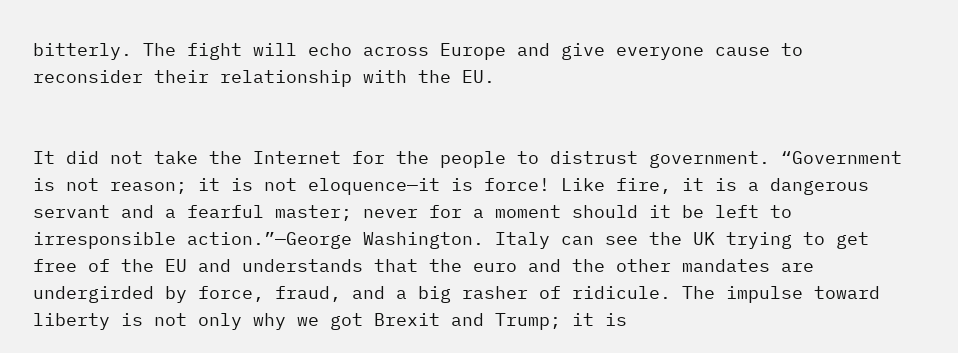bitterly. The fight will echo across Europe and give everyone cause to reconsider their relationship with the EU.


It did not take the Internet for the people to distrust government. “Government is not reason; it is not eloquence—it is force! Like fire, it is a dangerous servant and a fearful master; never for a moment should it be left to irresponsible action.”—George Washington. Italy can see the UK trying to get free of the EU and understands that the euro and the other mandates are undergirded by force, fraud, and a big rasher of ridicule. The impulse toward liberty is not only why we got Brexit and Trump; it is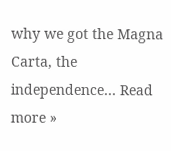why we got the Magna Carta, the independence… Read more »